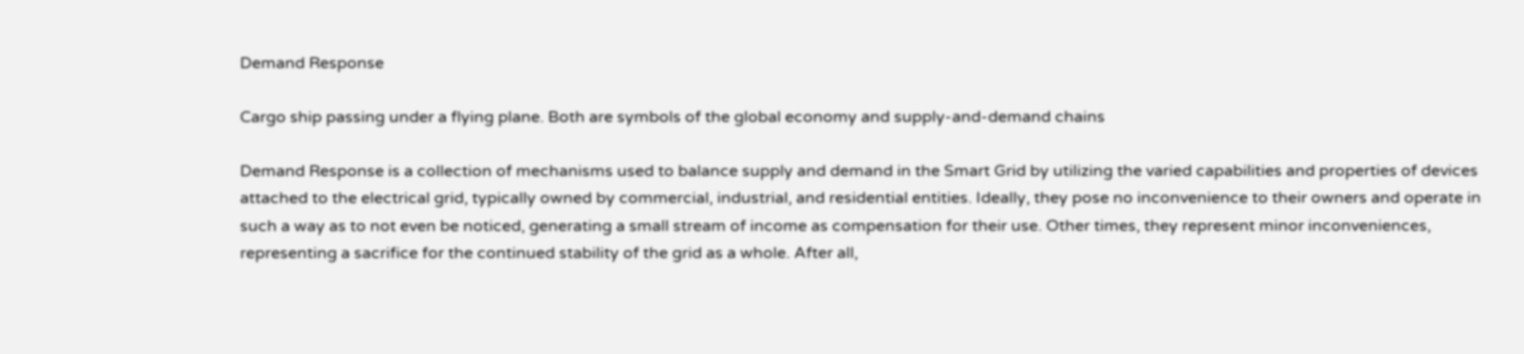Demand Response

Cargo ship passing under a flying plane. Both are symbols of the global economy and supply-and-demand chains

Demand Response is a collection of mechanisms used to balance supply and demand in the Smart Grid by utilizing the varied capabilities and properties of devices attached to the electrical grid, typically owned by commercial, industrial, and residential entities. Ideally, they pose no inconvenience to their owners and operate in such a way as to not even be noticed, generating a small stream of income as compensation for their use. Other times, they represent minor inconveniences, representing a sacrifice for the continued stability of the grid as a whole. After all,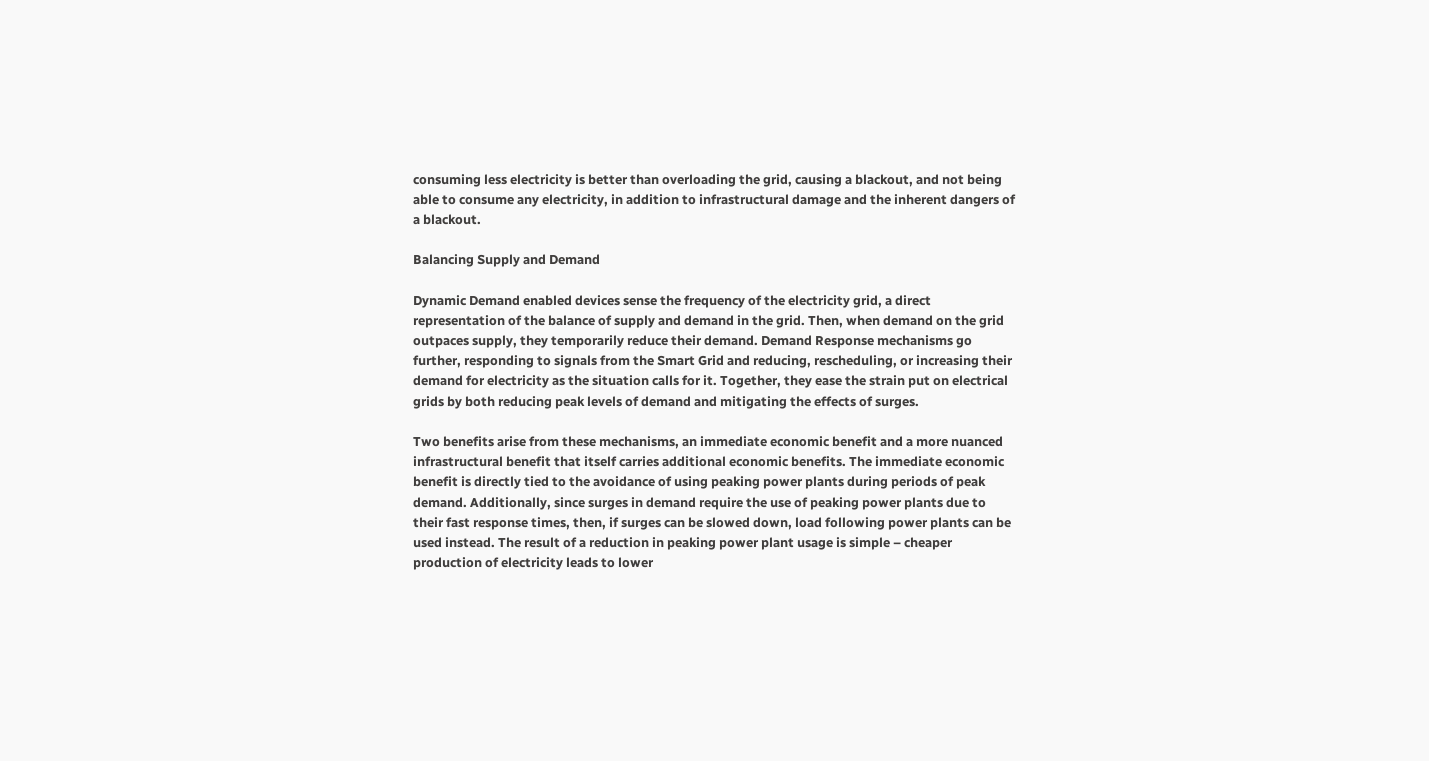consuming less electricity is better than overloading the grid, causing a blackout, and not being able to consume any electricity, in addition to infrastructural damage and the inherent dangers of a blackout.

Balancing Supply and Demand

Dynamic Demand enabled devices sense the frequency of the electricity grid, a direct representation of the balance of supply and demand in the grid. Then, when demand on the grid outpaces supply, they temporarily reduce their demand. Demand Response mechanisms go further, responding to signals from the Smart Grid and reducing, rescheduling, or increasing their demand for electricity as the situation calls for it. Together, they ease the strain put on electrical grids by both reducing peak levels of demand and mitigating the effects of surges.

Two benefits arise from these mechanisms, an immediate economic benefit and a more nuanced infrastructural benefit that itself carries additional economic benefits. The immediate economic benefit is directly tied to the avoidance of using peaking power plants during periods of peak demand. Additionally, since surges in demand require the use of peaking power plants due to their fast response times, then, if surges can be slowed down, load following power plants can be used instead. The result of a reduction in peaking power plant usage is simple – cheaper production of electricity leads to lower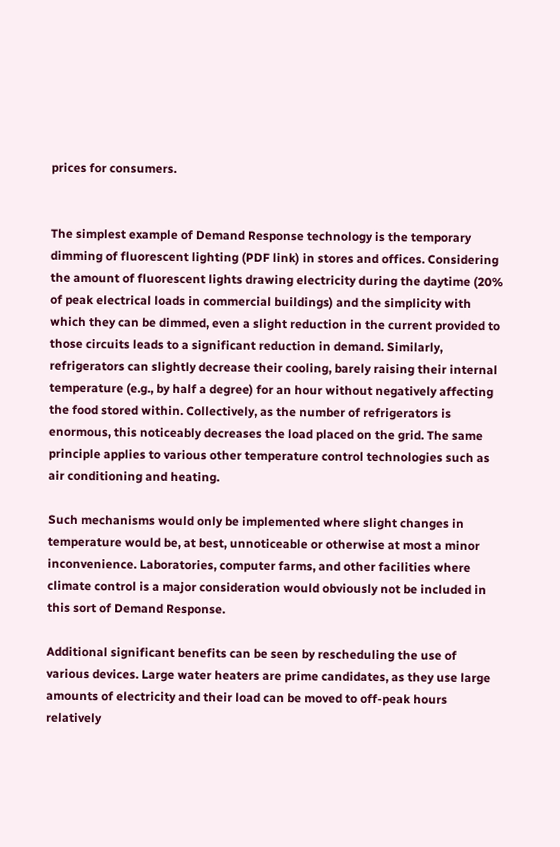prices for consumers.


The simplest example of Demand Response technology is the temporary dimming of fluorescent lighting (PDF link) in stores and offices. Considering the amount of fluorescent lights drawing electricity during the daytime (20% of peak electrical loads in commercial buildings) and the simplicity with which they can be dimmed, even a slight reduction in the current provided to those circuits leads to a significant reduction in demand. Similarly, refrigerators can slightly decrease their cooling, barely raising their internal temperature (e.g., by half a degree) for an hour without negatively affecting the food stored within. Collectively, as the number of refrigerators is enormous, this noticeably decreases the load placed on the grid. The same principle applies to various other temperature control technologies such as air conditioning and heating.

Such mechanisms would only be implemented where slight changes in temperature would be, at best, unnoticeable or otherwise at most a minor inconvenience. Laboratories, computer farms, and other facilities where climate control is a major consideration would obviously not be included in this sort of Demand Response.

Additional significant benefits can be seen by rescheduling the use of various devices. Large water heaters are prime candidates, as they use large amounts of electricity and their load can be moved to off-peak hours relatively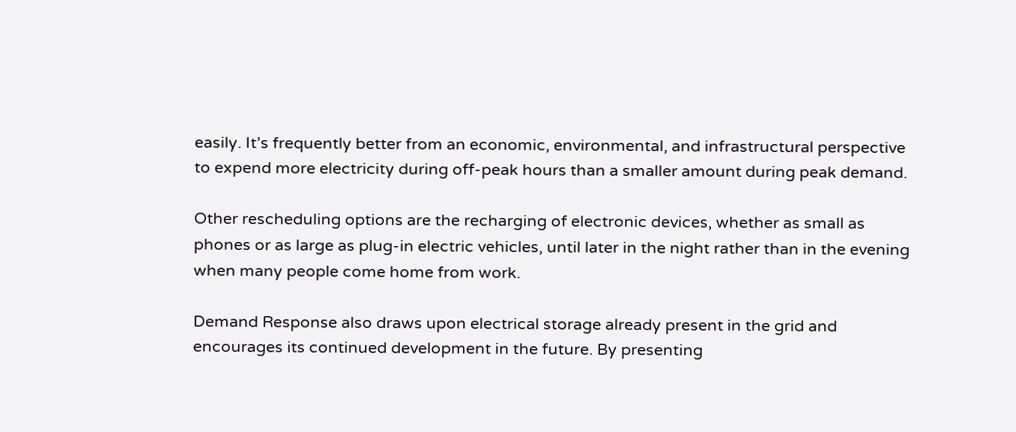easily. It’s frequently better from an economic, environmental, and infrastructural perspective to expend more electricity during off-peak hours than a smaller amount during peak demand.

Other rescheduling options are the recharging of electronic devices, whether as small as phones or as large as plug-in electric vehicles, until later in the night rather than in the evening when many people come home from work.

Demand Response also draws upon electrical storage already present in the grid and encourages its continued development in the future. By presenting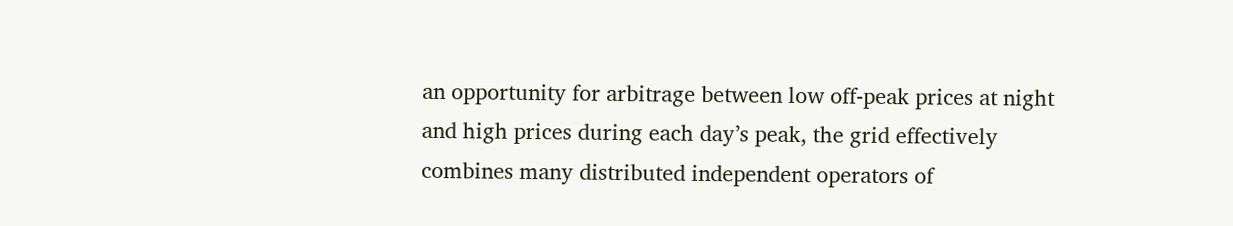an opportunity for arbitrage between low off-peak prices at night and high prices during each day’s peak, the grid effectively combines many distributed independent operators of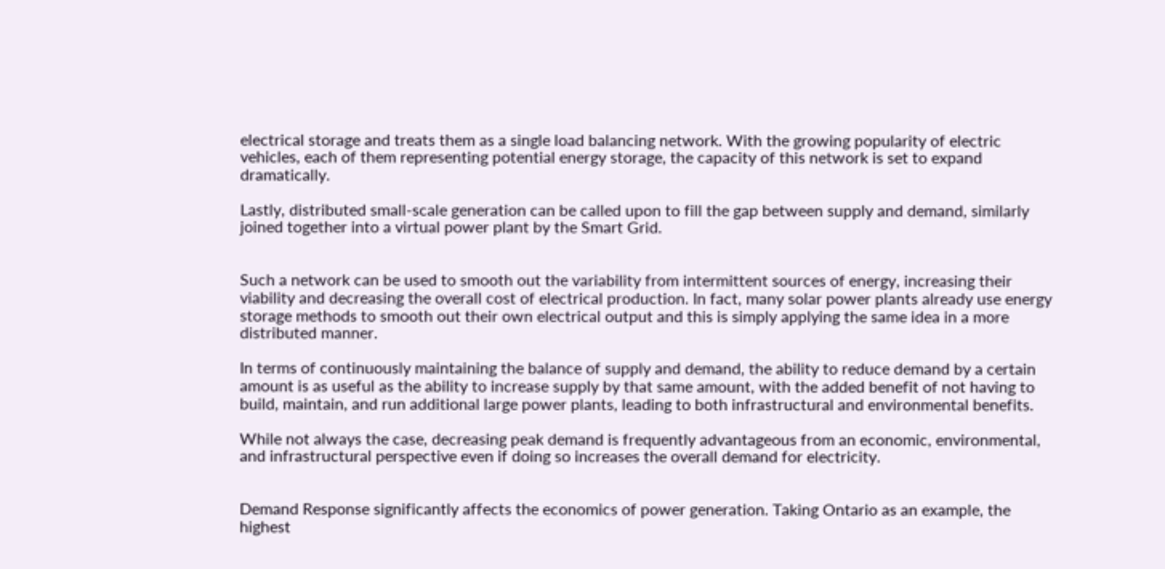electrical storage and treats them as a single load balancing network. With the growing popularity of electric vehicles, each of them representing potential energy storage, the capacity of this network is set to expand dramatically.

Lastly, distributed small-scale generation can be called upon to fill the gap between supply and demand, similarly joined together into a virtual power plant by the Smart Grid.


Such a network can be used to smooth out the variability from intermittent sources of energy, increasing their viability and decreasing the overall cost of electrical production. In fact, many solar power plants already use energy storage methods to smooth out their own electrical output and this is simply applying the same idea in a more distributed manner.

In terms of continuously maintaining the balance of supply and demand, the ability to reduce demand by a certain amount is as useful as the ability to increase supply by that same amount, with the added benefit of not having to build, maintain, and run additional large power plants, leading to both infrastructural and environmental benefits.

While not always the case, decreasing peak demand is frequently advantageous from an economic, environmental, and infrastructural perspective even if doing so increases the overall demand for electricity.


Demand Response significantly affects the economics of power generation. Taking Ontario as an example, the highest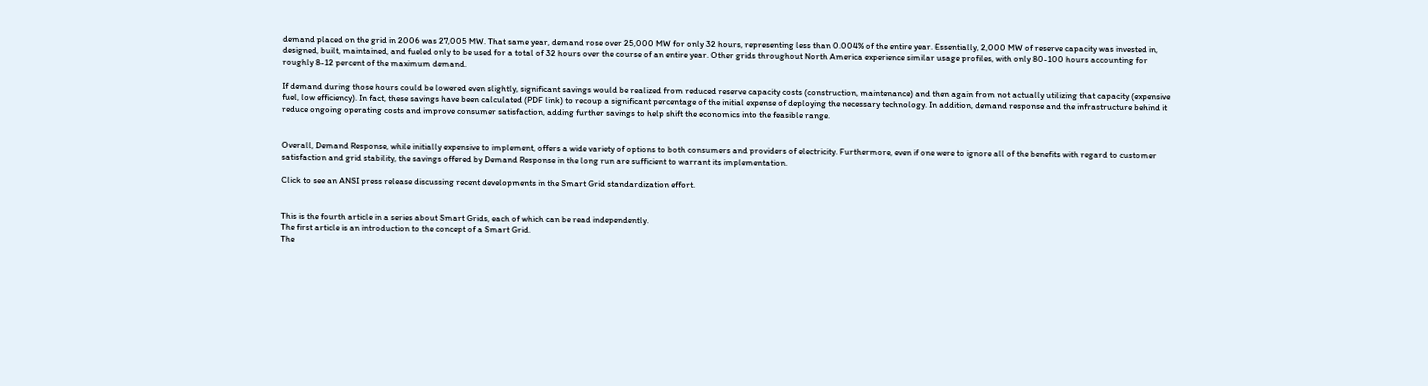demand placed on the grid in 2006 was 27,005 MW. That same year, demand rose over 25,000 MW for only 32 hours, representing less than 0.004% of the entire year. Essentially, 2,000 MW of reserve capacity was invested in, designed, built, maintained, and fueled only to be used for a total of 32 hours over the course of an entire year. Other grids throughout North America experience similar usage profiles, with only 80-100 hours accounting for roughly 8-12 percent of the maximum demand.

If demand during those hours could be lowered even slightly, significant savings would be realized from reduced reserve capacity costs (construction, maintenance) and then again from not actually utilizing that capacity (expensive fuel, low efficiency). In fact, these savings have been calculated (PDF link) to recoup a significant percentage of the initial expense of deploying the necessary technology. In addition, demand response and the infrastructure behind it reduce ongoing operating costs and improve consumer satisfaction, adding further savings to help shift the economics into the feasible range.


Overall, Demand Response, while initially expensive to implement, offers a wide variety of options to both consumers and providers of electricity. Furthermore, even if one were to ignore all of the benefits with regard to customer satisfaction and grid stability, the savings offered by Demand Response in the long run are sufficient to warrant its implementation.

Click to see an ANSI press release discussing recent developments in the Smart Grid standardization effort.


This is the fourth article in a series about Smart Grids, each of which can be read independently.
The first article is an introduction to the concept of a Smart Grid.
The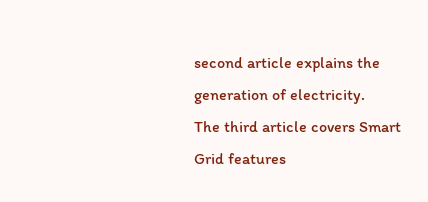second article explains the generation of electricity.
The third article covers Smart Grid features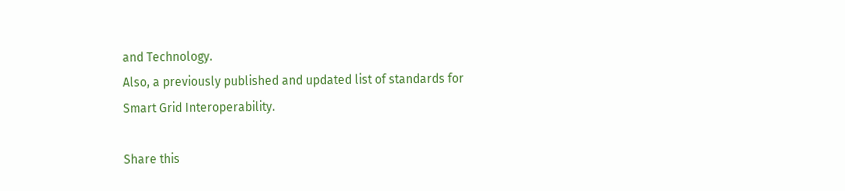and Technology.
Also, a previously published and updated list of standards for Smart Grid Interoperability.

Share this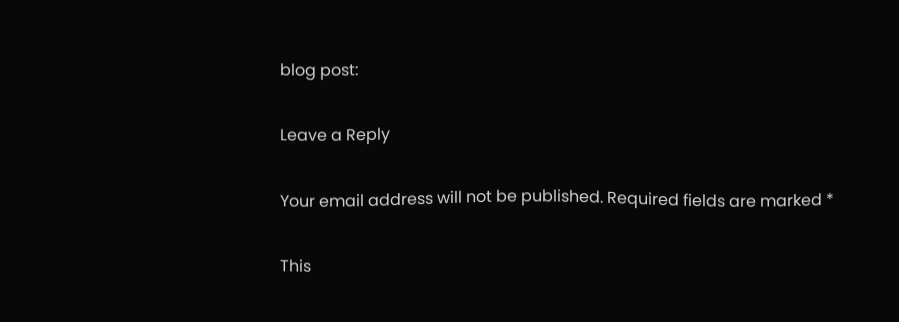blog post:

Leave a Reply

Your email address will not be published. Required fields are marked *

This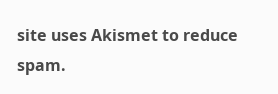site uses Akismet to reduce spam.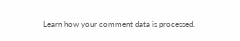Learn how your comment data is processed.